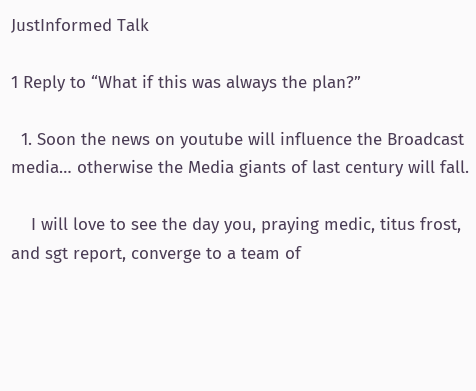JustInformed Talk

1 Reply to “What if this was always the plan?”

  1. Soon the news on youtube will influence the Broadcast media… otherwise the Media giants of last century will fall.

    I will love to see the day you, praying medic, titus frost, and sgt report, converge to a team of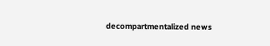decompartmentalized news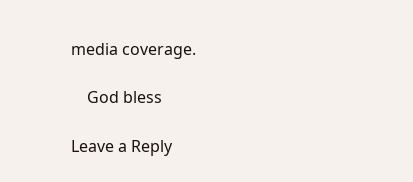media coverage.

    God bless

Leave a Reply